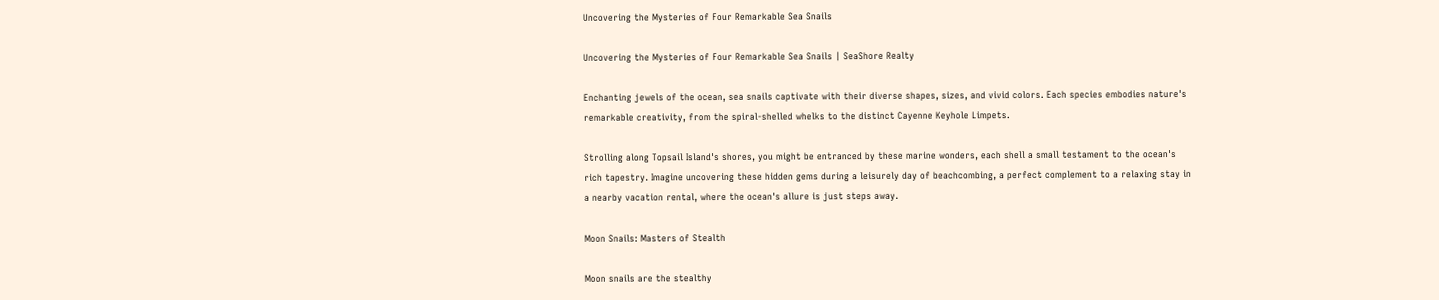Uncovering the Mysteries of Four Remarkable Sea Snails

Uncovering the Mysteries of Four Remarkable Sea Snails | SeaShore Realty

Enchanting jewels of the ocean, sea snails captivate with their diverse shapes, sizes, and vivid colors. Each species embodies nature's remarkable creativity, from the spiral-shelled whelks to the distinct Cayenne Keyhole Limpets.

Strolling along Topsail Island's shores, you might be entranced by these marine wonders, each shell a small testament to the ocean's rich tapestry. Imagine uncovering these hidden gems during a leisurely day of beachcombing, a perfect complement to a relaxing stay in a nearby vacation rental, where the ocean's allure is just steps away.

Moon Snails: Masters of Stealth

Moon snails are the stealthy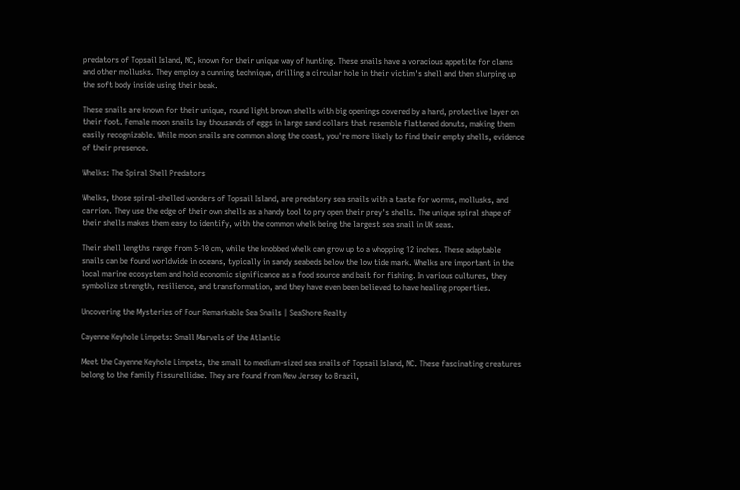predators of Topsail Island, NC, known for their unique way of hunting. These snails have a voracious appetite for clams and other mollusks. They employ a cunning technique, drilling a circular hole in their victim's shell and then slurping up the soft body inside using their beak.

These snails are known for their unique, round light brown shells with big openings covered by a hard, protective layer on their foot. Female moon snails lay thousands of eggs in large sand collars that resemble flattened donuts, making them easily recognizable. While moon snails are common along the coast, you're more likely to find their empty shells, evidence of their presence.

Whelks: The Spiral Shell Predators

Whelks, those spiral-shelled wonders of Topsail Island, are predatory sea snails with a taste for worms, mollusks, and carrion. They use the edge of their own shells as a handy tool to pry open their prey's shells. The unique spiral shape of their shells makes them easy to identify, with the common whelk being the largest sea snail in UK seas.

Their shell lengths range from 5-10 cm, while the knobbed whelk can grow up to a whopping 12 inches. These adaptable snails can be found worldwide in oceans, typically in sandy seabeds below the low tide mark. Whelks are important in the local marine ecosystem and hold economic significance as a food source and bait for fishing. In various cultures, they symbolize strength, resilience, and transformation, and they have even been believed to have healing properties.

Uncovering the Mysteries of Four Remarkable Sea Snails | SeaShore Realty

Cayenne Keyhole Limpets: Small Marvels of the Atlantic

Meet the Cayenne Keyhole Limpets, the small to medium-sized sea snails of Topsail Island, NC. These fascinating creatures belong to the family Fissurellidae. They are found from New Jersey to Brazil,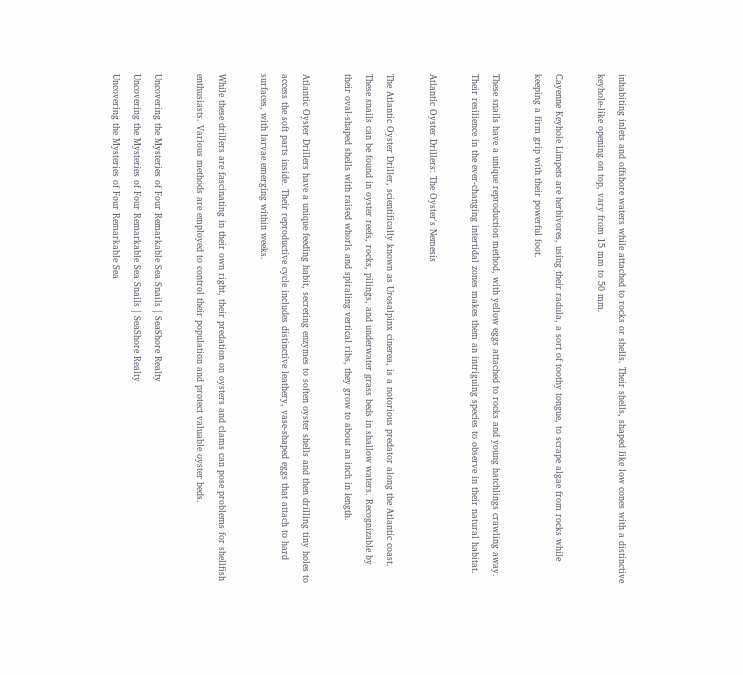inhabiting inlets and offshore waters while attached to rocks or shells. Their shells, shaped like low cones with a distinctive keyhole-like opening on top, vary from 15 mm to 50 mm.

Cayenne Keyhole Limpets are herbivores, using their radula, a sort of toothy tongue, to scrape algae from rocks while keeping a firm grip with their powerful foot.

These snails have a unique reproduction method, with yellow eggs attached to rocks and young hatchlings crawling away. Their resilience in the ever-changing intertidal zones makes them an intriguing species to observe in their natural habitat.

Atlantic Oyster Drillers: The Oyster's Nemesis

The Atlantic Oyster Driller, scientifically known as Urosalpinx cinerea, is a notorious predator along the Atlantic coast. These snails can be found in oyster reefs, rocks, pilings, and underwater grass beds in shallow waters. Recognizable by their oval-shaped shells with raised whorls and spiraling vertical ribs, they grow to about an inch in length.

Atlantic Oyster Drillers have a unique feeding habit, secreting enzymes to soften oyster shells and then drilling tiny holes to access the soft parts inside. Their reproductive cycle includes distinctive leathery, vase-shaped eggs that attach to hard surfaces, with larvae emerging within weeks.

While these drillers are fascinating in their own right, their predation on oysters and clams can pose problems for shellfish enthusiasts. Various methods are employed to control their population and protect valuable oyster beds.

Uncovering the Mysteries of Four Remarkable Sea Snails | SeaShore Realty
Uncovering the Mysteries of Four Remarkable Sea Snails | SeaShore Realty
Uncovering the Mysteries of Four Remarkable Sea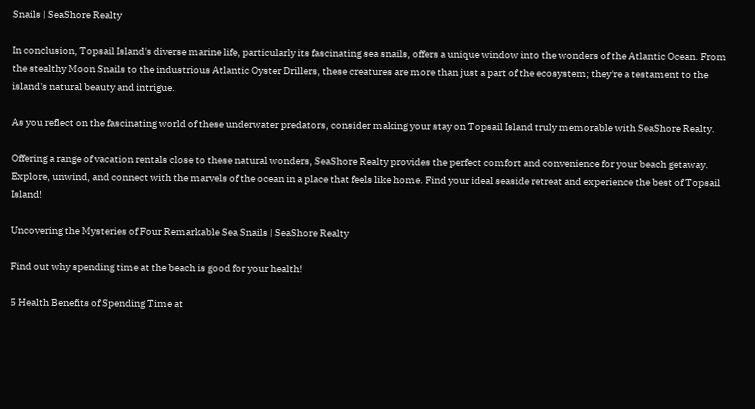Snails | SeaShore Realty

In conclusion, Topsail Island's diverse marine life, particularly its fascinating sea snails, offers a unique window into the wonders of the Atlantic Ocean. From the stealthy Moon Snails to the industrious Atlantic Oyster Drillers, these creatures are more than just a part of the ecosystem; they're a testament to the island's natural beauty and intrigue.

As you reflect on the fascinating world of these underwater predators, consider making your stay on Topsail Island truly memorable with SeaShore Realty.

Offering a range of vacation rentals close to these natural wonders, SeaShore Realty provides the perfect comfort and convenience for your beach getaway. Explore, unwind, and connect with the marvels of the ocean in a place that feels like home. Find your ideal seaside retreat and experience the best of Topsail Island!

Uncovering the Mysteries of Four Remarkable Sea Snails | SeaShore Realty

Find out why spending time at the beach is good for your health!

5 Health Benefits of Spending Time at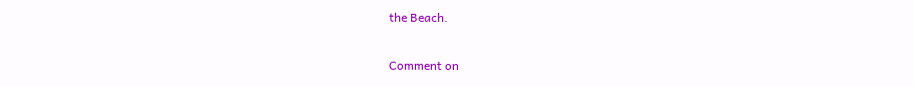the Beach.

Comment on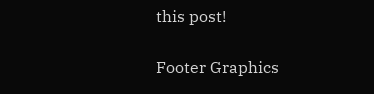this post!

Footer Graphics